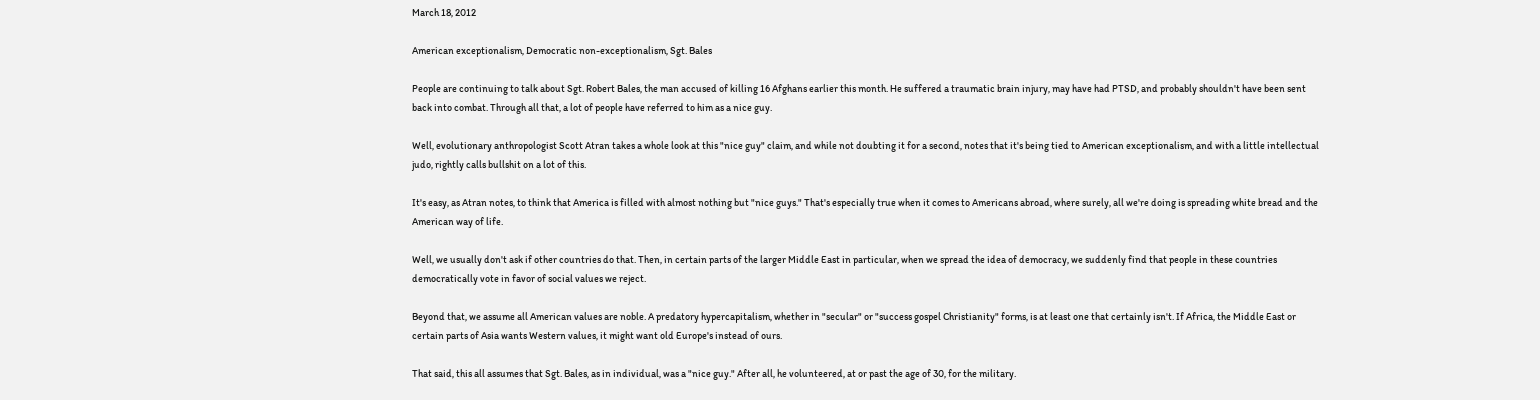March 18, 2012

American exceptionalism, Democratic non-exceptionalism, Sgt. Bales

People are continuing to talk about Sgt. Robert Bales, the man accused of killing 16 Afghans earlier this month. He suffered a traumatic brain injury, may have had PTSD, and probably shouldn't have been sent back into combat. Through all that, a lot of people have referred to him as a nice guy.

Well, evolutionary anthropologist Scott Atran takes a whole look at this "nice guy" claim, and while not doubting it for a second, notes that it's being tied to American exceptionalism, and with a little intellectual judo, rightly calls bullshit on a lot of this.

It's easy, as Atran notes, to think that America is filled with almost nothing but "nice guys." That's especially true when it comes to Americans abroad, where surely, all we're doing is spreading white bread and the American way of life.

Well, we usually don't ask if other countries do that. Then, in certain parts of the larger Middle East in particular, when we spread the idea of democracy, we suddenly find that people in these countries democratically vote in favor of social values we reject.

Beyond that, we assume all American values are noble. A predatory hypercapitalism, whether in "secular" or "success gospel Christianity" forms, is at least one that certainly isn't. If Africa, the Middle East or certain parts of Asia wants Western values, it might want old Europe's instead of ours.

That said, this all assumes that Sgt. Bales, as in individual, was a "nice guy." After all, he volunteered, at or past the age of 30, for the military.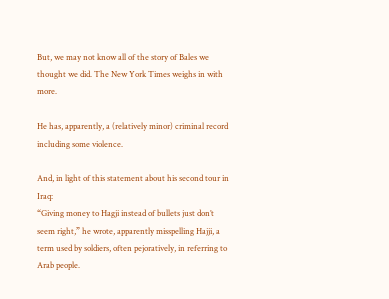But, we may not know all of the story of Bales we thought we did. The New York Times weighs in with more.

He has, apparently, a (relatively minor) criminal record including some violence.

And, in light of this statement about his second tour in Iraq:
“Giving money to Hagji instead of bullets just don’t seem right,” he wrote, apparently misspelling Hajji, a term used by soldiers, often pejoratively, in referring to Arab people.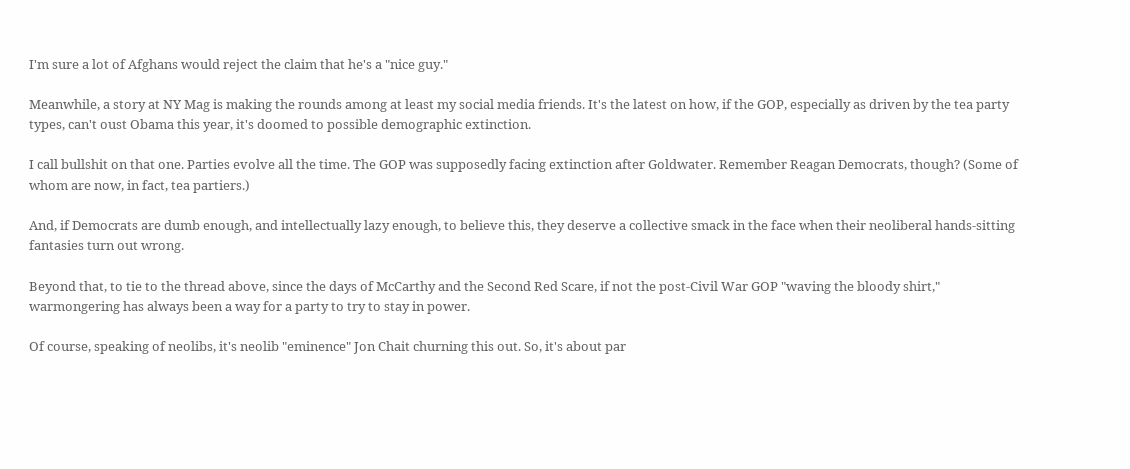I'm sure a lot of Afghans would reject the claim that he's a "nice guy."

Meanwhile, a story at NY Mag is making the rounds among at least my social media friends. It's the latest on how, if the GOP, especially as driven by the tea party types, can't oust Obama this year, it's doomed to possible demographic extinction.

I call bullshit on that one. Parties evolve all the time. The GOP was supposedly facing extinction after Goldwater. Remember Reagan Democrats, though? (Some of whom are now, in fact, tea partiers.)

And, if Democrats are dumb enough, and intellectually lazy enough, to believe this, they deserve a collective smack in the face when their neoliberal hands-sitting fantasies turn out wrong.

Beyond that, to tie to the thread above, since the days of McCarthy and the Second Red Scare, if not the post-Civil War GOP "waving the bloody shirt," warmongering has always been a way for a party to try to stay in power.

Of course, speaking of neolibs, it's neolib "eminence" Jon Chait churning this out. So, it's about par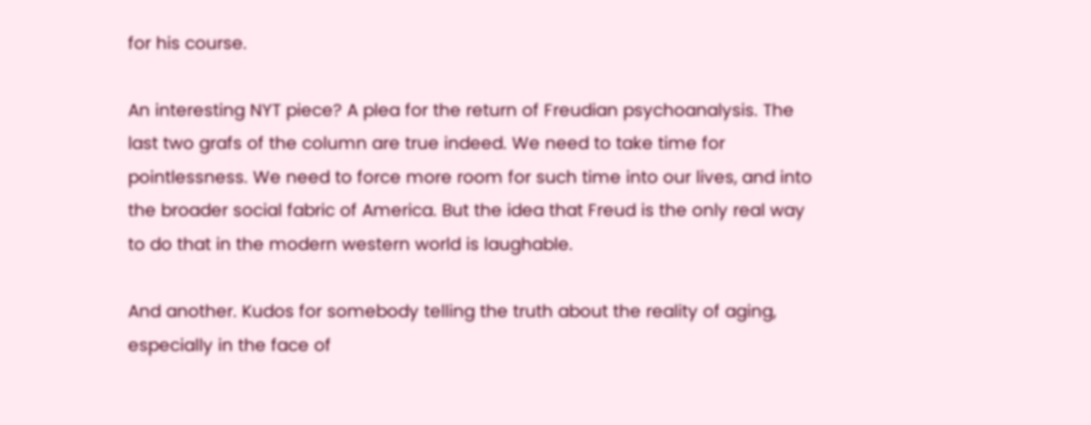for his course.

An interesting NYT piece? A plea for the return of Freudian psychoanalysis. The last two grafs of the column are true indeed. We need to take time for pointlessness. We need to force more room for such time into our lives, and into the broader social fabric of America. But the idea that Freud is the only real way to do that in the modern western world is laughable.

And another. Kudos for somebody telling the truth about the reality of aging, especially in the face of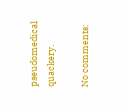pseudomedical quackery.

No comments: